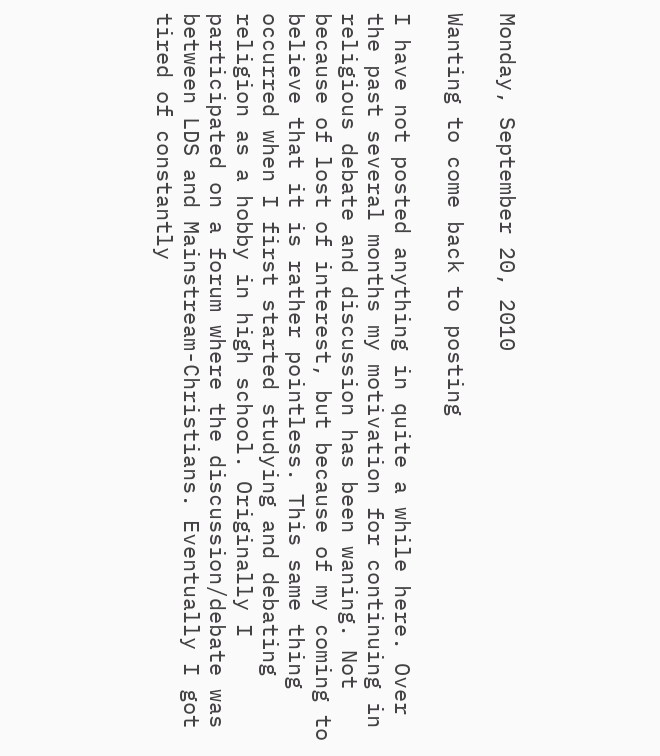Monday, September 20, 2010

Wanting to come back to posting

I have not posted anything in quite a while here. Over the past several months my motivation for continuing in religious debate and discussion has been waning. Not because of lost of interest, but because of my coming to believe that it is rather pointless. This same thing occurred when I first started studying and debating religion as a hobby in high school. Originally I participated on a forum where the discussion/debate was between LDS and Mainstream-Christians. Eventually I got tired of constantly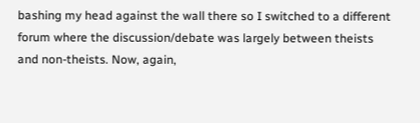bashing my head against the wall there so I switched to a different forum where the discussion/debate was largely between theists and non-theists. Now, again,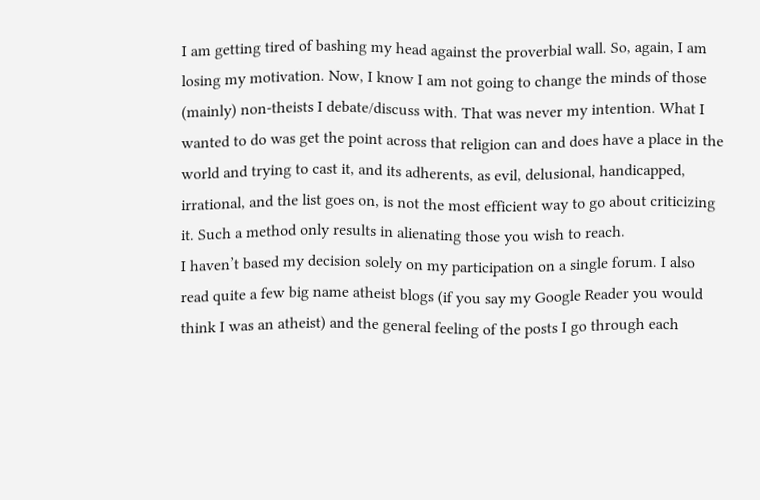I am getting tired of bashing my head against the proverbial wall. So, again, I am losing my motivation. Now, I know I am not going to change the minds of those (mainly) non-theists I debate/discuss with. That was never my intention. What I wanted to do was get the point across that religion can and does have a place in the world and trying to cast it, and its adherents, as evil, delusional, handicapped, irrational, and the list goes on, is not the most efficient way to go about criticizing it. Such a method only results in alienating those you wish to reach.
I haven’t based my decision solely on my participation on a single forum. I also read quite a few big name atheist blogs (if you say my Google Reader you would think I was an atheist) and the general feeling of the posts I go through each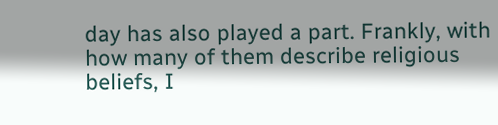day has also played a part. Frankly, with how many of them describe religious beliefs, I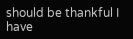should be thankful I have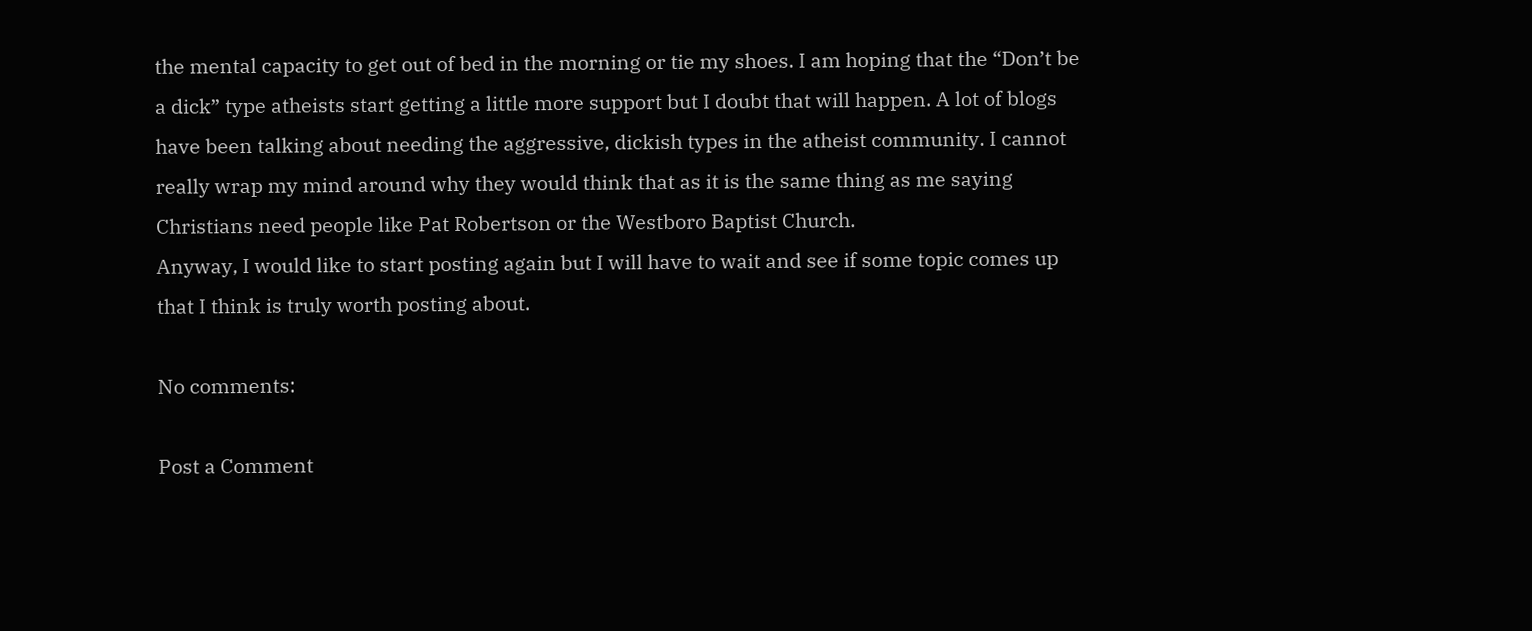the mental capacity to get out of bed in the morning or tie my shoes. I am hoping that the “Don’t be a dick” type atheists start getting a little more support but I doubt that will happen. A lot of blogs have been talking about needing the aggressive, dickish types in the atheist community. I cannot really wrap my mind around why they would think that as it is the same thing as me saying Christians need people like Pat Robertson or the Westboro Baptist Church.
Anyway, I would like to start posting again but I will have to wait and see if some topic comes up that I think is truly worth posting about.

No comments:

Post a Comment